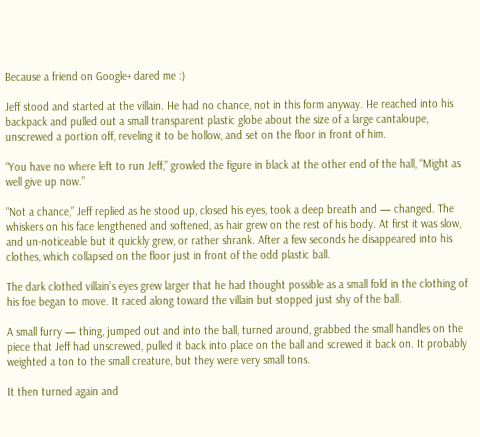Because a friend on Google+ dared me :)

Jeff stood and started at the villain. He had no chance, not in this form anyway. He reached into his backpack and pulled out a small transparent plastic globe about the size of a large cantaloupe, unscrewed a portion off, reveling it to be hollow, and set on the floor in front of him.

“You have no where left to run Jeff,” growled the figure in black at the other end of the hall, “Might as well give up now.”

“Not a chance,” Jeff replied as he stood up, closed his eyes, took a deep breath and — changed. The whiskers on his face lengthened and softened, as hair grew on the rest of his body. At first it was slow, and un-noticeable but it quickly grew, or rather shrank. After a few seconds he disappeared into his clothes, which collapsed on the floor just in front of the odd plastic ball.

The dark clothed villain’s eyes grew larger that he had thought possible as a small fold in the clothing of his foe began to move. It raced along toward the villain but stopped just shy of the ball.

A small furry — thing, jumped out and into the ball, turned around, grabbed the small handles on the piece that Jeff had unscrewed, pulled it back into place on the ball and screwed it back on. It probably weighted a ton to the small creature, but they were very small tons.

It then turned again and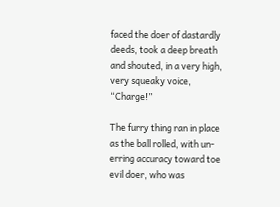faced the doer of dastardly deeds, took a deep breath and shouted, in a very high, very squeaky voice, “Charge!”

The furry thing ran in place as the ball rolled, with un-erring accuracy toward toe evil doer, who was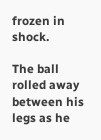frozen in shock.

The ball rolled away between his legs as he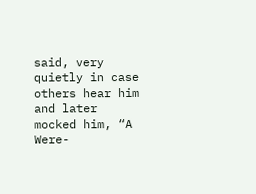said, very quietly in case others hear him and later mocked him, “A Were-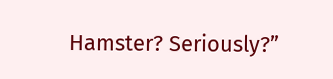Hamster? Seriously?”